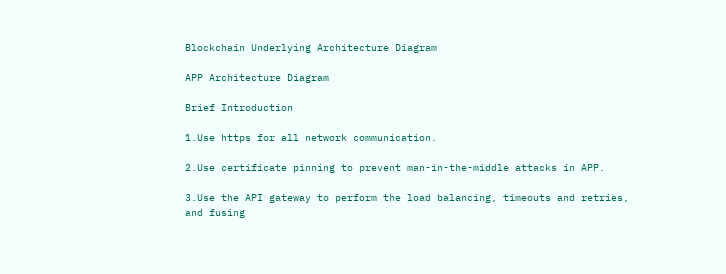Blockchain Underlying Architecture Diagram

APP Architecture Diagram

Brief Introduction

1.Use https for all network communication.

2.Use certificate pinning to prevent man-in-the-middle attacks in APP.

3.Use the API gateway to perform the load balancing, timeouts and retries, and fusing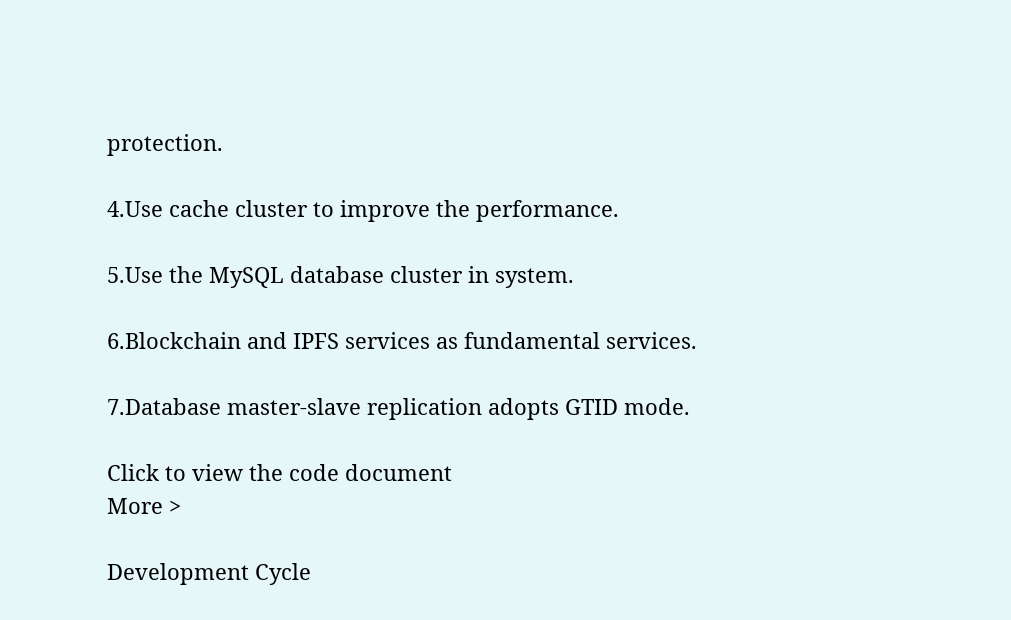protection.

4.Use cache cluster to improve the performance.

5.Use the MySQL database cluster in system.

6.Blockchain and IPFS services as fundamental services.

7.Database master-slave replication adopts GTID mode.

Click to view the code document
More >

Development Cycle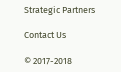Strategic Partners

Contact Us

© 2017-2018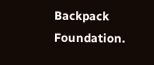Backpack Foundation.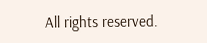All rights reserved.